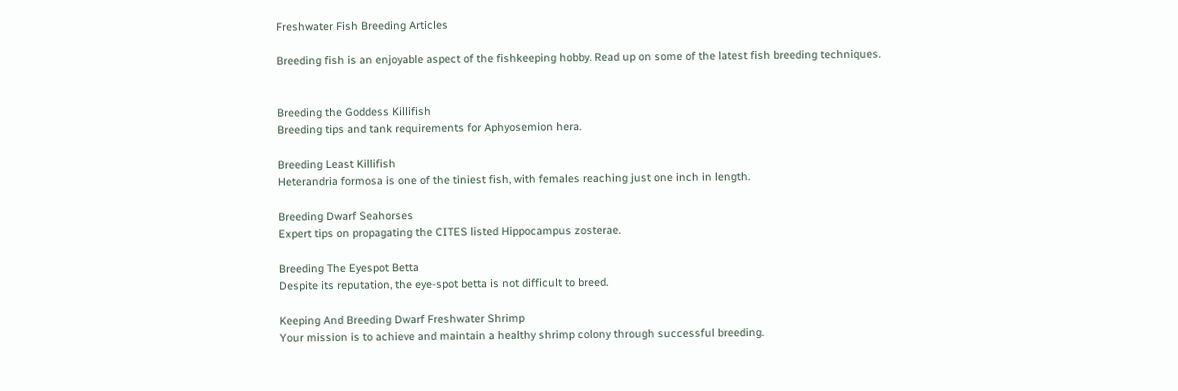Freshwater Fish Breeding Articles

Breeding fish is an enjoyable aspect of the fishkeeping hobby. Read up on some of the latest fish breeding techniques.


Breeding the Goddess Killifish
Breeding tips and tank requirements for Aphyosemion hera.

Breeding Least Killifish
Heterandria formosa is one of the tiniest fish, with females reaching just one inch in length.

Breeding Dwarf Seahorses
Expert tips on propagating the CITES listed Hippocampus zosterae.

Breeding The Eyespot Betta
Despite its reputation, the eye-spot betta is not difficult to breed.

Keeping And Breeding Dwarf Freshwater Shrimp
Your mission is to achieve and maintain a healthy shrimp colony through successful breeding.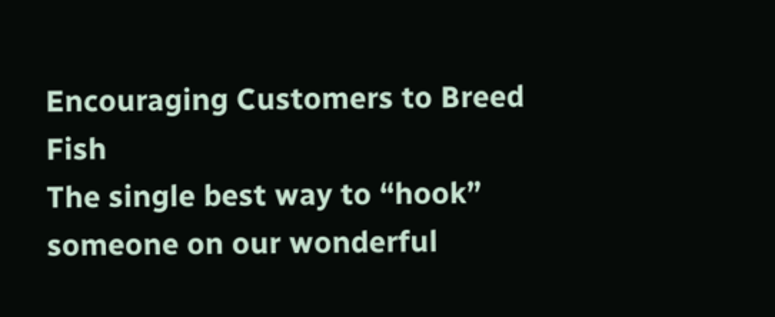Encouraging Customers to Breed Fish
The single best way to “hook” someone on our wonderful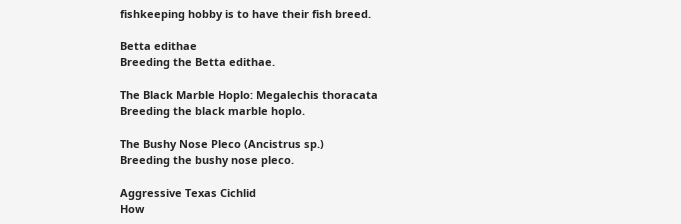fishkeeping hobby is to have their fish breed.

Betta edithae
Breeding the Betta edithae.

The Black Marble Hoplo: Megalechis thoracata
Breeding the black marble hoplo.

The Bushy Nose Pleco (Ancistrus sp.)
Breeding the bushy nose pleco.

Aggressive Texas Cichlid
How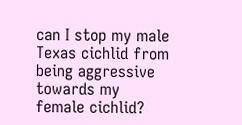can I stop my male Texas cichlid from being aggressive towards my female cichlid?